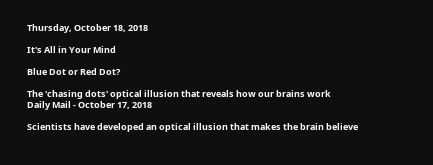Thursday, October 18, 2018

It's All in Your Mind

Blue Dot or Red Dot?

The 'chasing dots' optical illusion that reveals how our brains work
Daily Mail - October 17, 2018

Scientists have developed an optical illusion that makes the brain believe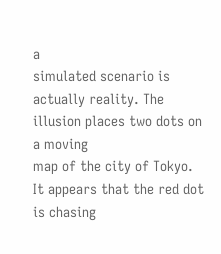a
simulated scenario is actually reality. The illusion places two dots on a moving
map of the city of Tokyo. It appears that the red dot is chasing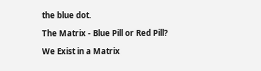the blue dot.

The Matrix - Blue Pill or Red Pill?

We Exist in a Matrix